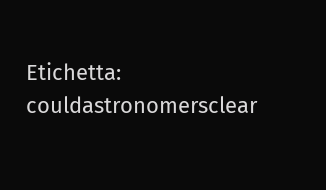Etichetta: couldastronomersclear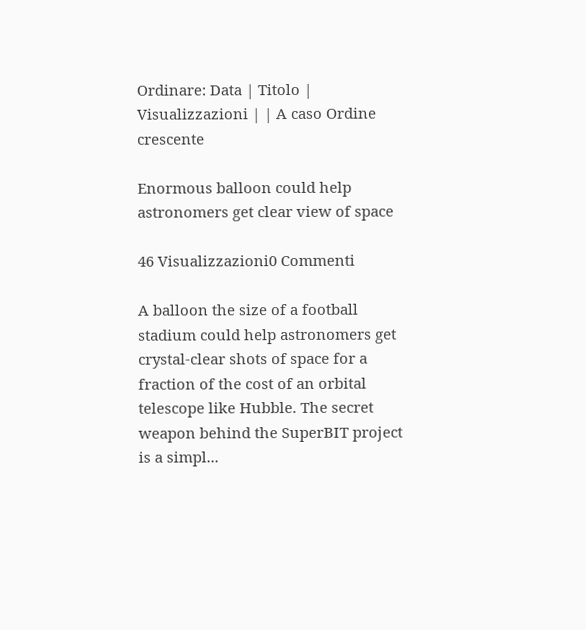Ordinare: Data | Titolo | Visualizzazioni | | A caso Ordine crescente

Enormous balloon could help astronomers get clear view of space

46 Visualizzazioni0 Commenti

A balloon the size of a football stadium could help astronomers get crystal-clear shots of space for a fraction of the cost of an orbital telescope like Hubble. The secret weapon behind the SuperBIT project is a simpl...